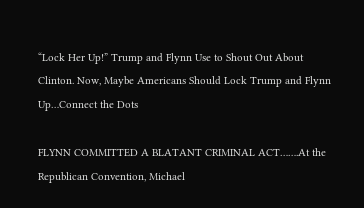“Lock Her Up!” Trump and Flynn Use to Shout Out About Clinton. Now, Maybe Americans Should Lock Trump and Flynn Up…Connect the Dots

FLYNN COMMITTED A BLATANT CRIMINAL ACT…….At the Republican Convention, Michael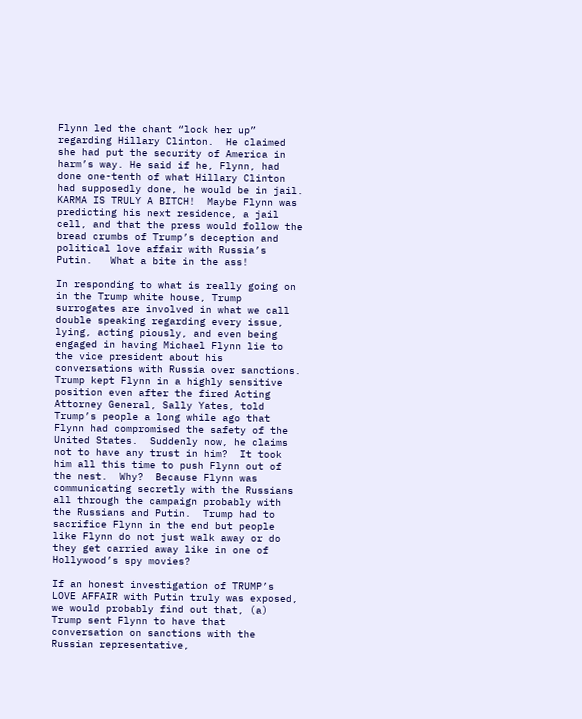Flynn led the chant “lock her up” regarding Hillary Clinton.  He claimed she had put the security of America in harm’s way. He said if he, Flynn, had done one-tenth of what Hillary Clinton had supposedly done, he would be in jail.   KARMA IS TRULY A BITCH!  Maybe Flynn was predicting his next residence, a jail cell, and that the press would follow the bread crumbs of Trump’s deception and political love affair with Russia’s Putin.   What a bite in the ass!

In responding to what is really going on in the Trump white house, Trump surrogates are involved in what we call double speaking regarding every issue, lying, acting piously, and even being engaged in having Michael Flynn lie to the vice president about his conversations with Russia over sanctions.  Trump kept Flynn in a highly sensitive position even after the fired Acting Attorney General, Sally Yates, told Trump’s people a long while ago that Flynn had compromised the safety of the United States.  Suddenly now, he claims not to have any trust in him?  It took him all this time to push Flynn out of the nest.  Why?  Because Flynn was communicating secretly with the Russians all through the campaign probably with the Russians and Putin.  Trump had to sacrifice Flynn in the end but people like Flynn do not just walk away or do they get carried away like in one of Hollywood’s spy movies?

If an honest investigation of TRUMP’s LOVE AFFAIR with Putin truly was exposed, we would probably find out that, (a) Trump sent Flynn to have that conversation on sanctions with the Russian representative,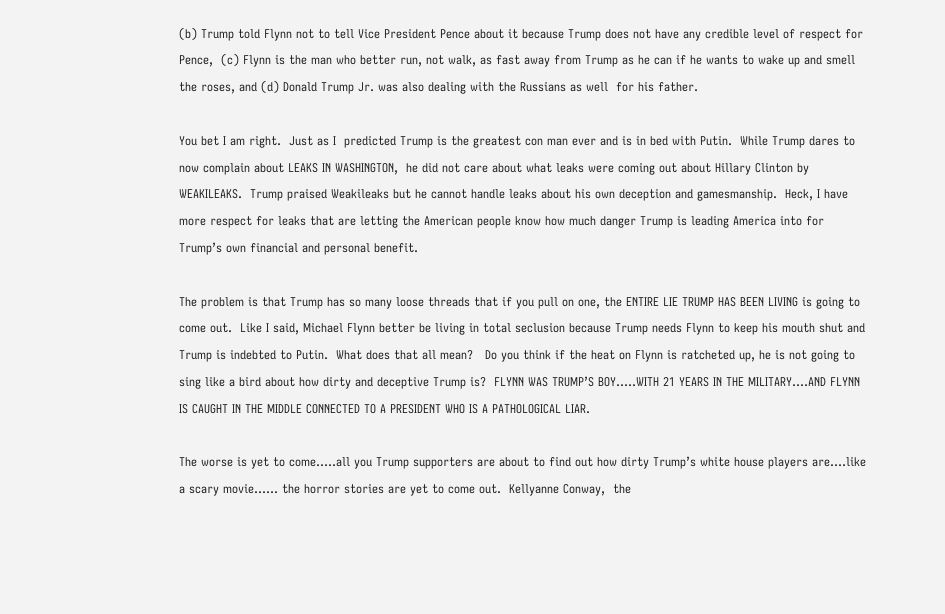(b) Trump told Flynn not to tell Vice President Pence about it because Trump does not have any credible level of respect for Pence,  (c) Flynn is the man who better run, not walk, as fast away from Trump as he can if he wants to wake up and smell the roses, and (d) Donald Trump Jr. was also dealing with the Russians as well  for his father.

You bet I am right.  Just as I  predicted Trump is the greatest con man ever and is in bed with Putin.  While Trump dares to now complain about LEAKS IN WASHINGTON,  he did not care about what leaks were coming out about Hillary Clinton by WEAKILEAKS.  Trump praised Weakileaks but he cannot handle leaks about his own deception and gamesmanship.  Heck, I have more respect for leaks that are letting the American people know how much danger Trump is leading America into for Trump’s own financial and personal benefit.

The problem is that Trump has so many loose threads that if you pull on one, the ENTIRE LIE TRUMP HAS BEEN LIVING is going to come out.  Like I said, Michael Flynn better be living in total seclusion because Trump needs Flynn to keep his mouth shut and Trump is indebted to Putin.  What does that all mean?   Do you think if the heat on Flynn is ratcheted up, he is not going to sing like a bird about how dirty and deceptive Trump is?  FLYNN WAS TRUMP’S BOY…..WITH 21 YEARS IN THE MILITARY….AND FLYNN IS CAUGHT IN THE MIDDLE CONNECTED TO A PRESIDENT WHO IS A PATHOLOGICAL LIAR.

The worse is yet to come…..all you Trump supporters are about to find out how dirty Trump’s white house players are….like a scary movie…… the horror stories are yet to come out.  Kellyanne Conway,  the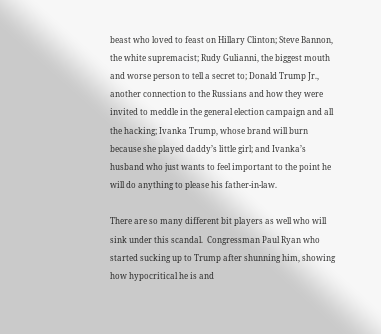beast who loved to feast on Hillary Clinton; Steve Bannon, the white supremacist; Rudy Gulianni, the biggest mouth and worse person to tell a secret to; Donald Trump Jr., another connection to the Russians and how they were invited to meddle in the general election campaign and all the hacking; Ivanka Trump, whose brand will burn because she played daddy’s little girl; and Ivanka’s husband who just wants to feel important to the point he will do anything to please his father-in-law.

There are so many different bit players as well who will sink under this scandal.  Congressman Paul Ryan who started sucking up to Trump after shunning him, showing how hypocritical he is and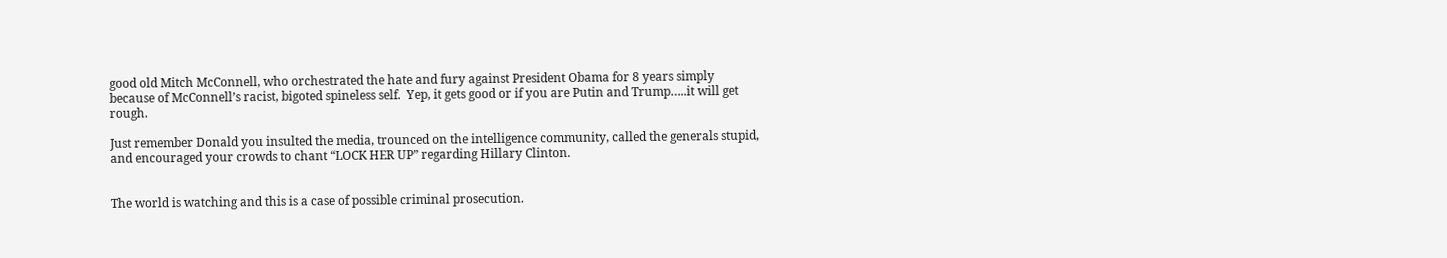good old Mitch McConnell, who orchestrated the hate and fury against President Obama for 8 years simply because of McConnell’s racist, bigoted spineless self.  Yep, it gets good or if you are Putin and Trump…..it will get rough.

Just remember Donald you insulted the media, trounced on the intelligence community, called the generals stupid, and encouraged your crowds to chant “LOCK HER UP” regarding Hillary Clinton.


The world is watching and this is a case of possible criminal prosecution.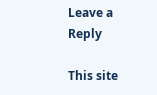Leave a Reply

This site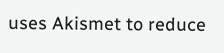uses Akismet to reduce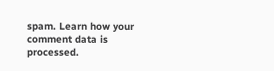spam. Learn how your comment data is processed.